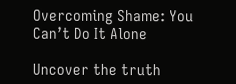Overcoming Shame: You Can’t Do It Alone

Uncover the truth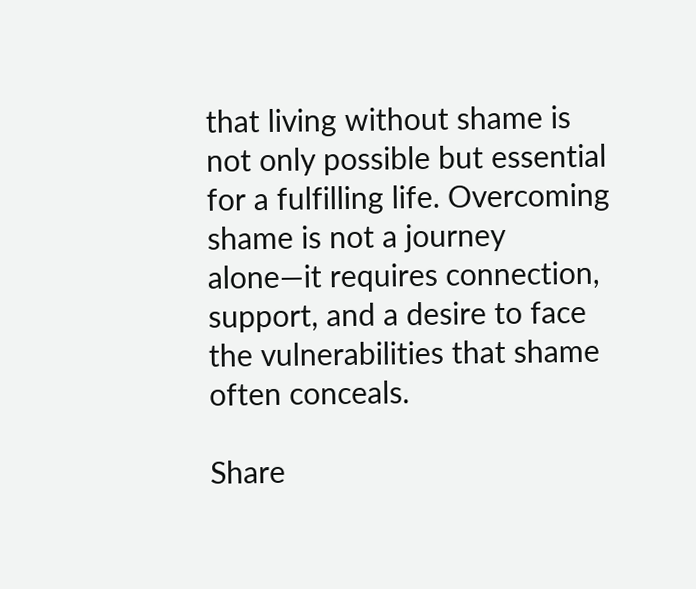that living without shame is not only possible but essential for a fulfilling life. Overcoming shame is not a journey alone—it requires connection, support, and a desire to face the vulnerabilities that shame often conceals.

Share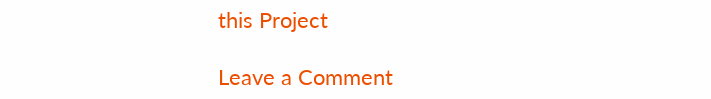this Project

Leave a Comment